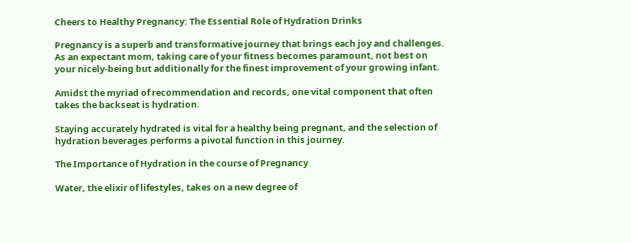Cheers to Healthy Pregnancy: The Essential Role of Hydration Drinks

Pregnancy is a superb and transformative journey that brings each joy and challenges. As an expectant mom, taking care of your fitness becomes paramount, not best on your nicely-being but additionally for the finest improvement of your growing infant.

Amidst the myriad of recommendation and records, one vital component that often takes the backseat is hydration.

Staying accurately hydrated is vital for a healthy being pregnant, and the selection of hydration beverages performs a pivotal function in this journey.

The Importance of Hydration in the course of Pregnancy

Water, the elixir of lifestyles, takes on a new degree of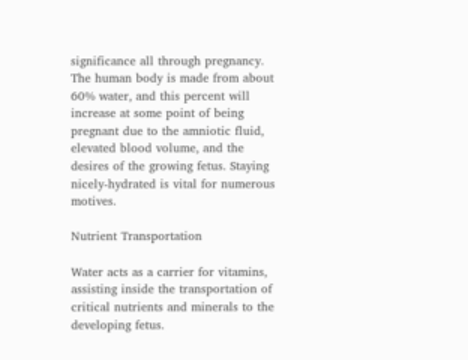significance all through pregnancy. The human body is made from about 60% water, and this percent will increase at some point of being pregnant due to the amniotic fluid, elevated blood volume, and the desires of the growing fetus. Staying nicely-hydrated is vital for numerous motives.

Nutrient Transportation

Water acts as a carrier for vitamins, assisting inside the transportation of critical nutrients and minerals to the developing fetus.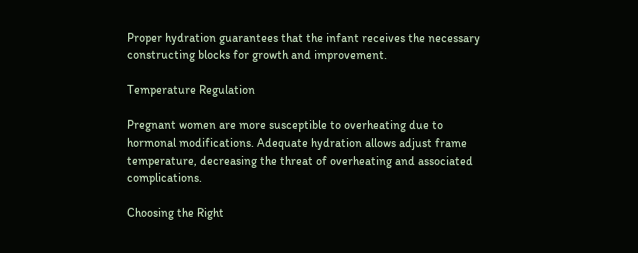Proper hydration guarantees that the infant receives the necessary constructing blocks for growth and improvement.

Temperature Regulation

Pregnant women are more susceptible to overheating due to hormonal modifications. Adequate hydration allows adjust frame temperature, decreasing the threat of overheating and associated complications.

Choosing the Right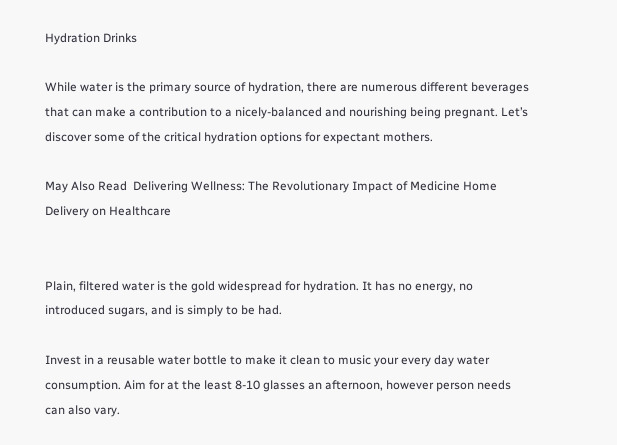Hydration Drinks

While water is the primary source of hydration, there are numerous different beverages that can make a contribution to a nicely-balanced and nourishing being pregnant. Let’s discover some of the critical hydration options for expectant mothers.

May Also Read  Delivering Wellness: The Revolutionary Impact of Medicine Home Delivery on Healthcare


Plain, filtered water is the gold widespread for hydration. It has no energy, no introduced sugars, and is simply to be had.

Invest in a reusable water bottle to make it clean to music your every day water consumption. Aim for at the least 8-10 glasses an afternoon, however person needs can also vary.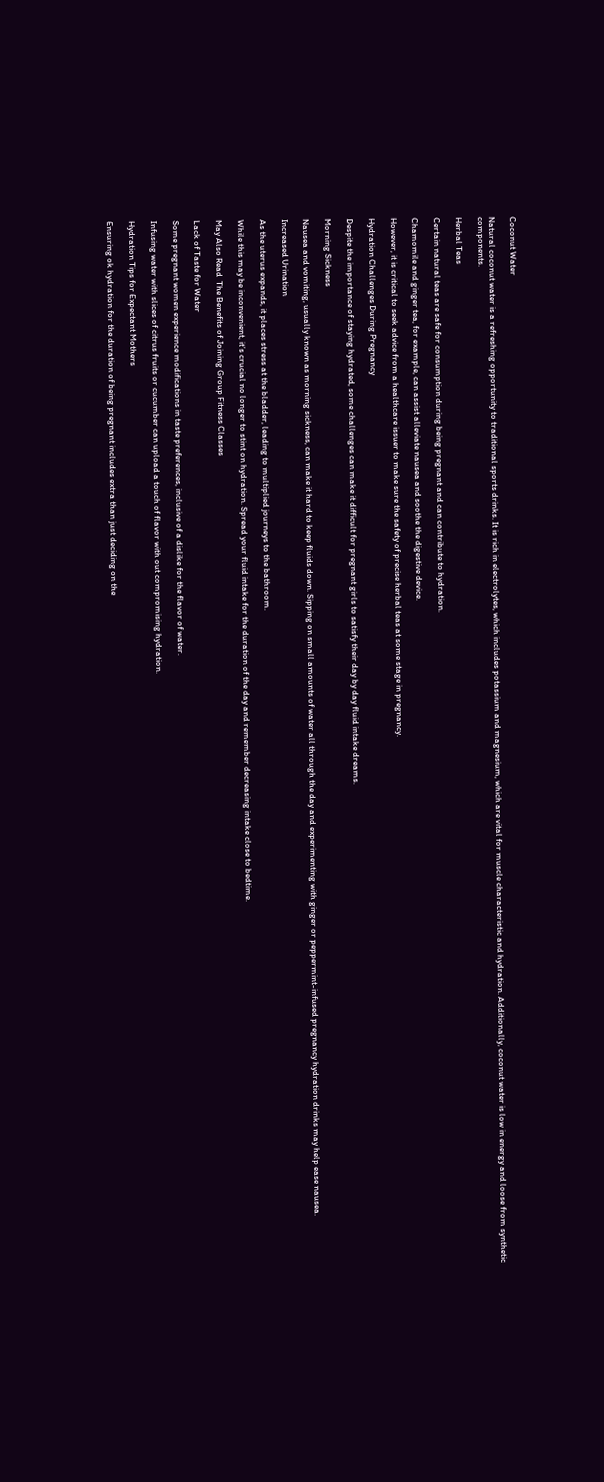Coconut Water

Natural coconut water is a refreshing opportunity to traditional sports drinks. It is rich in electrolytes, which includes potassium and magnesium, which are vital for muscle characteristic and hydration. Additionally, coconut water is low in energy and loose from synthetic components.

Herbal Teas

Certain natural teas are safe for consumption during being pregnant and can contribute to hydration.

Chamomile and ginger tea, for example, can assist alleviate nausea and soothe the digestive device.

However, it is critical to seek advice from a healthcare issuer to make sure the safety of precise herbal teas at some stage in pregnancy.

Hydration Challenges During Pregnancy

Despite the importance of staying hydrated, some challenges can make it difficult for pregnant girls to satisfy their day by day fluid intake dreams.

Morning Sickness

Nausea and vomiting, usually known as morning sickness, can make it hard to keep fluids down. Sipping on small amounts of water all through the day and experimenting with ginger or peppermint-infused pregnancy hydration drinks may help ease nausea.

Increased Urination

As the uterus expands, it places stress at the bladder, leading to multiplied journeys to the bathroom.

While this may be inconvenient, it’s crucial no longer to stint on hydration. Spread your fluid intake for the duration of the day and remember decreasing intake close to bedtime.

May Also Read  The Benefits of Joining Group Fitness Classes

Lack of Taste for Water

Some pregnant women experience modifications in taste preferences, inclusive of a dislike for the flavor of water.

Infusing water with slices of citrus fruits or cucumber can upload a touch of flavor with out compromising hydration.

Hydration Tips for Expectant Mothers

Ensuring ok hydration for the duration of being pregnant includes extra than just deciding on the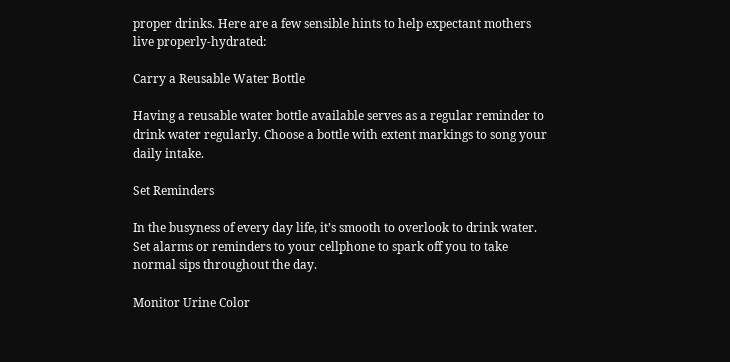proper drinks. Here are a few sensible hints to help expectant mothers live properly-hydrated:

Carry a Reusable Water Bottle

Having a reusable water bottle available serves as a regular reminder to drink water regularly. Choose a bottle with extent markings to song your daily intake.

Set Reminders

In the busyness of every day life, it’s smooth to overlook to drink water. Set alarms or reminders to your cellphone to spark off you to take normal sips throughout the day.

Monitor Urine Color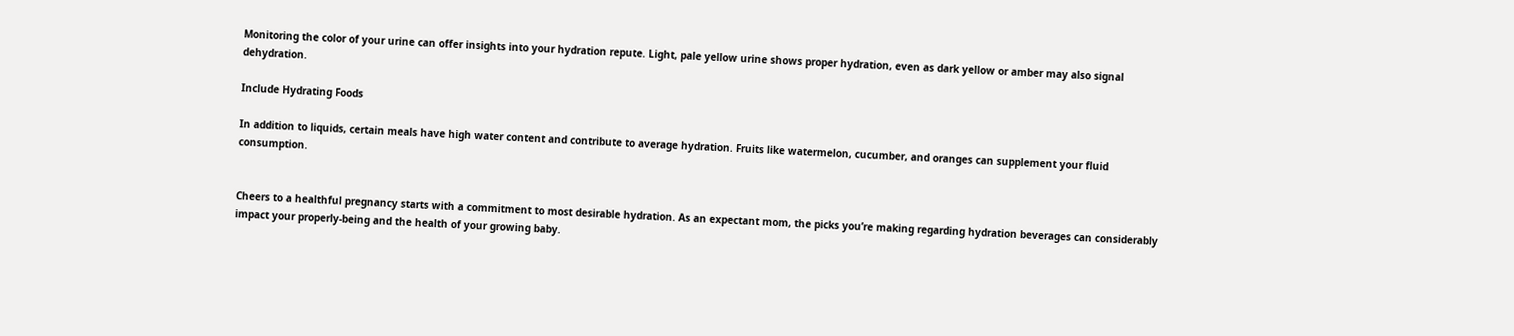Monitoring the color of your urine can offer insights into your hydration repute. Light, pale yellow urine shows proper hydration, even as dark yellow or amber may also signal dehydration.

Include Hydrating Foods

In addition to liquids, certain meals have high water content and contribute to average hydration. Fruits like watermelon, cucumber, and oranges can supplement your fluid consumption.


Cheers to a healthful pregnancy starts with a commitment to most desirable hydration. As an expectant mom, the picks you’re making regarding hydration beverages can considerably impact your properly-being and the health of your growing baby.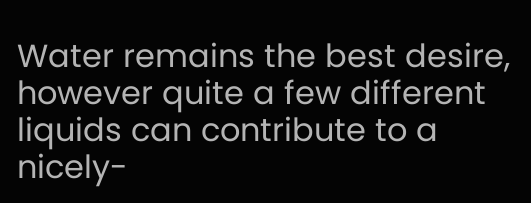Water remains the best desire, however quite a few different liquids can contribute to a nicely-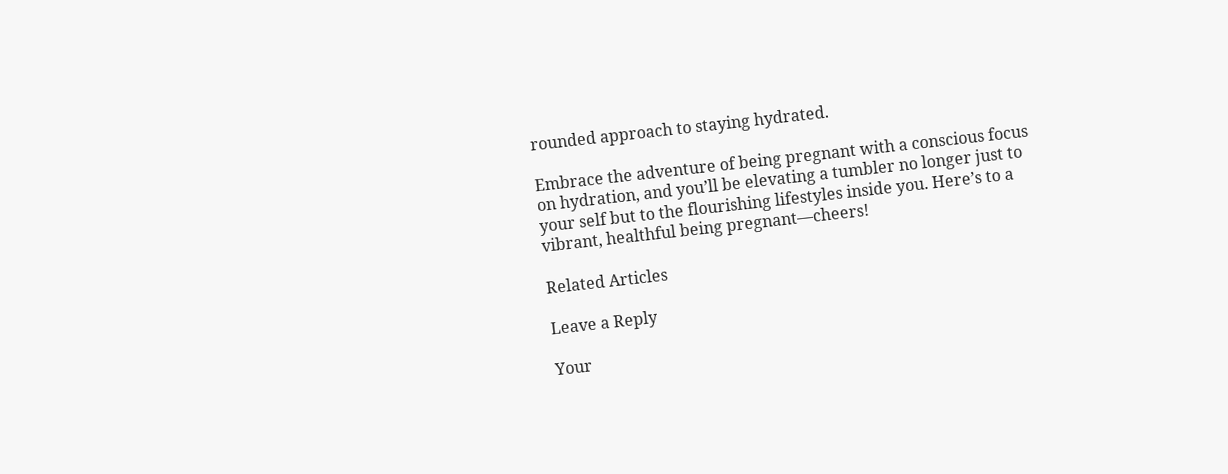rounded approach to staying hydrated.

Embrace the adventure of being pregnant with a conscious focus on hydration, and you’ll be elevating a tumbler no longer just to your self but to the flourishing lifestyles inside you. Here’s to a vibrant, healthful being pregnant—cheers!

Related Articles

Leave a Reply

Your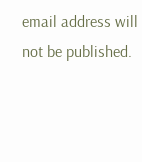email address will not be published.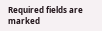Required fields are marked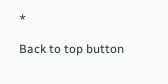*

Back to top button